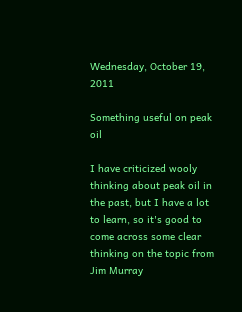Wednesday, October 19, 2011

Something useful on peak oil

I have criticized wooly thinking about peak oil in the past, but I have a lot to learn, so it's good to come across some clear thinking on the topic from Jim Murray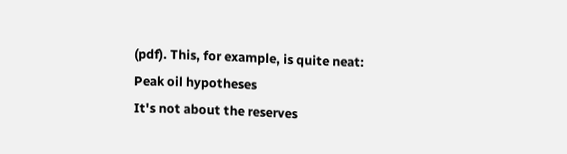(pdf). This, for example, is quite neat:
Peak oil hypotheses
It's not about the reserves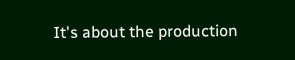It's about the production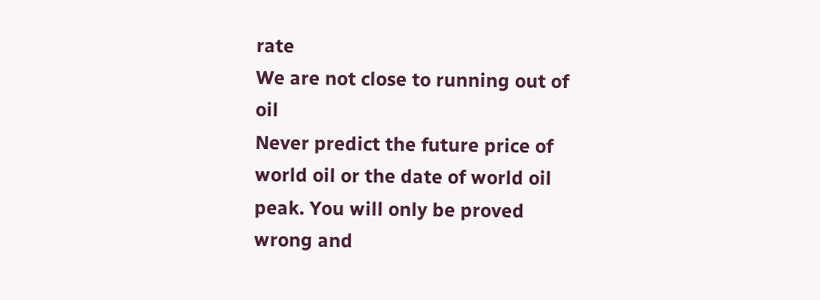rate
We are not close to running out of oil
Never predict the future price of world oil or the date of world oil peak. You will only be proved wrong and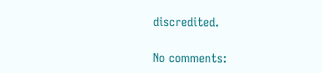discredited.

No comments: